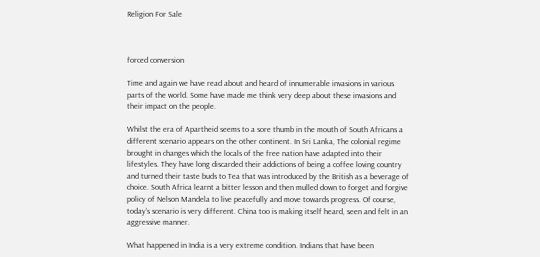Religion For Sale



forced conversion

Time and again we have read about and heard of innumerable invasions in various parts of the world. Some have made me think very deep about these invasions and their impact on the people.

Whilst the era of Apartheid seems to a sore thumb in the mouth of South Africans a different scenario appears on the other continent. In Sri Lanka, The colonial regime brought in changes which the locals of the free nation have adapted into their lifestyles. They have long discarded their addictions of being a coffee loving country and turned their taste buds to Tea that was introduced by the British as a beverage of choice. South Africa learnt a bitter lesson and then mulled down to forget and forgive policy of Nelson Mandela to live peacefully and move towards progress. Of course, today’s scenario is very different. China too is making itself heard, seen and felt in an aggressive manner.

What happened in India is a very extreme condition. Indians that have been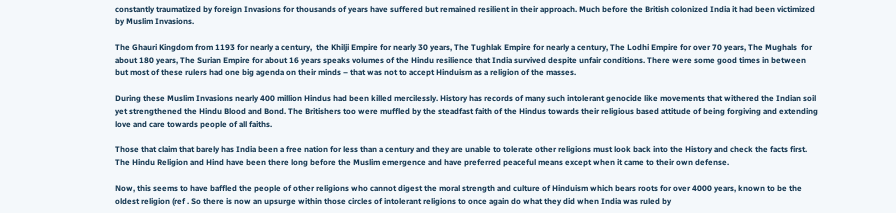constantly traumatized by foreign Invasions for thousands of years have suffered but remained resilient in their approach. Much before the British colonized India it had been victimized by Muslim Invasions.

The Ghauri Kingdom from 1193 for nearly a century,  the Khilji Empire for nearly 30 years, The Tughlak Empire for nearly a century, The Lodhi Empire for over 70 years, The Mughals  for about 180 years, The Surian Empire for about 16 years speaks volumes of the Hindu resilience that India survived despite unfair conditions. There were some good times in between but most of these rulers had one big agenda on their minds – that was not to accept Hinduism as a religion of the masses.

During these Muslim Invasions nearly 400 million Hindus had been killed mercilessly. History has records of many such intolerant genocide like movements that withered the Indian soil yet strengthened the Hindu Blood and Bond. The Britishers too were muffled by the steadfast faith of the Hindus towards their religious based attitude of being forgiving and extending love and care towards people of all faiths.

Those that claim that barely has India been a free nation for less than a century and they are unable to tolerate other religions must look back into the History and check the facts first. The Hindu Religion and Hind have been there long before the Muslim emergence and have preferred peaceful means except when it came to their own defense.

Now, this seems to have baffled the people of other religions who cannot digest the moral strength and culture of Hinduism which bears roots for over 4000 years, known to be the oldest religion (ref . So there is now an upsurge within those circles of intolerant religions to once again do what they did when India was ruled by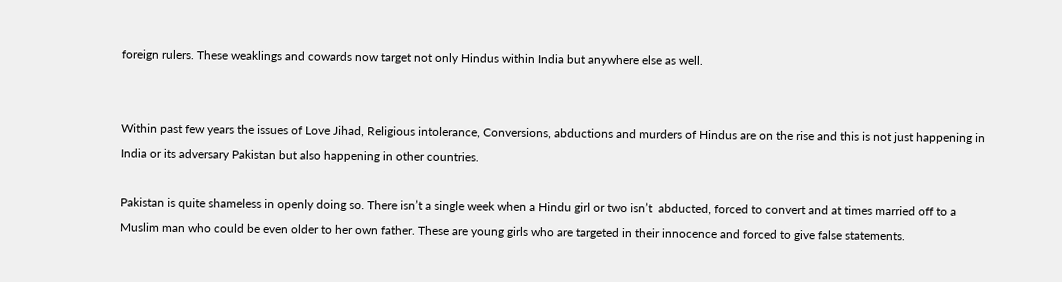foreign rulers. These weaklings and cowards now target not only Hindus within India but anywhere else as well.


Within past few years the issues of Love Jihad, Religious intolerance, Conversions, abductions and murders of Hindus are on the rise and this is not just happening in India or its adversary Pakistan but also happening in other countries.

Pakistan is quite shameless in openly doing so. There isn’t a single week when a Hindu girl or two isn’t  abducted, forced to convert and at times married off to a Muslim man who could be even older to her own father. These are young girls who are targeted in their innocence and forced to give false statements.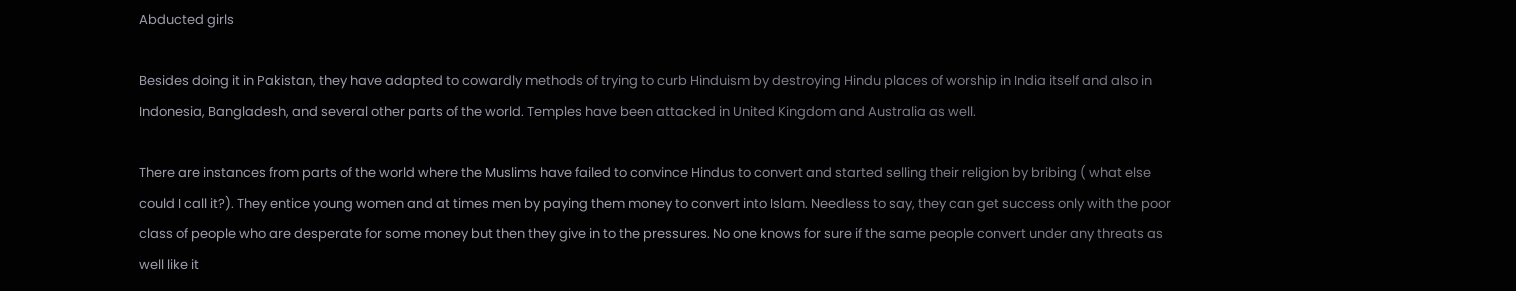Abducted girls

Besides doing it in Pakistan, they have adapted to cowardly methods of trying to curb Hinduism by destroying Hindu places of worship in India itself and also in Indonesia, Bangladesh, and several other parts of the world. Temples have been attacked in United Kingdom and Australia as well.

There are instances from parts of the world where the Muslims have failed to convince Hindus to convert and started selling their religion by bribing ( what else could I call it?). They entice young women and at times men by paying them money to convert into Islam. Needless to say, they can get success only with the poor class of people who are desperate for some money but then they give in to the pressures. No one knows for sure if the same people convert under any threats as well like it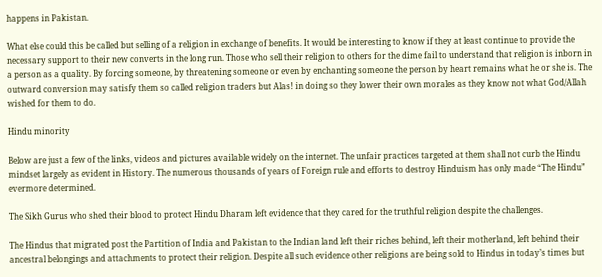happens in Pakistan.

What else could this be called but selling of a religion in exchange of benefits. It would be interesting to know if they at least continue to provide the necessary support to their new converts in the long run. Those who sell their religion to others for the dime fail to understand that religion is inborn in a person as a quality. By forcing someone, by threatening someone or even by enchanting someone the person by heart remains what he or she is. The outward conversion may satisfy them so called religion traders but Alas! in doing so they lower their own morales as they know not what God/Allah wished for them to do.

Hindu minority

Below are just a few of the links, videos and pictures available widely on the internet. The unfair practices targeted at them shall not curb the Hindu mindset largely as evident in History. The numerous thousands of years of Foreign rule and efforts to destroy Hinduism has only made “The Hindu” evermore determined.

The Sikh Gurus who shed their blood to protect Hindu Dharam left evidence that they cared for the truthful religion despite the challenges.

The Hindus that migrated post the Partition of India and Pakistan to the Indian land left their riches behind, left their motherland, left behind their ancestral belongings and attachments to protect their religion. Despite all such evidence other religions are being sold to Hindus in today’s times but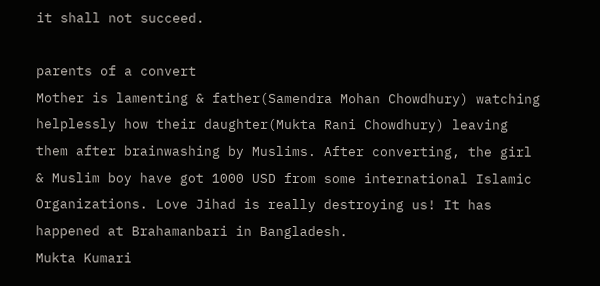it shall not succeed.

parents of a convert
Mother is lamenting & father(Samendra Mohan Chowdhury) watching helplessly how their daughter(Mukta Rani Chowdhury) leaving them after brainwashing by Muslims. After converting, the girl & Muslim boy have got 1000 USD from some international Islamic Organizations. Love Jihad is really destroying us! It has happened at Brahamanbari in Bangladesh.
Mukta Kumari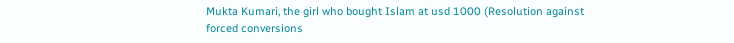Mukta Kumari, the girl who bought Islam at usd 1000 (Resolution against forced conversions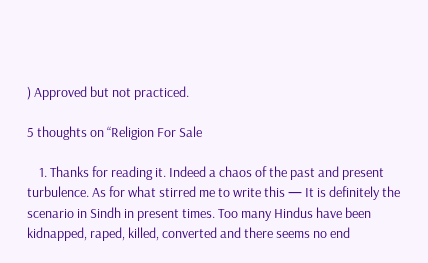) Approved but not practiced.

5 thoughts on “Religion For Sale

    1. Thanks for reading it. Indeed a chaos of the past and present turbulence. As for what stirred me to write this — It is definitely the scenario in Sindh in present times. Too many Hindus have been kidnapped, raped, killed, converted and there seems no end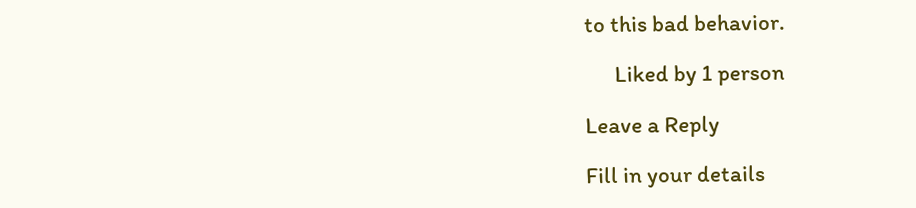to this bad behavior.

      Liked by 1 person

Leave a Reply

Fill in your details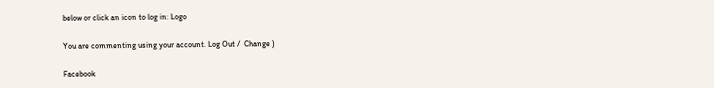below or click an icon to log in: Logo

You are commenting using your account. Log Out /  Change )

Facebook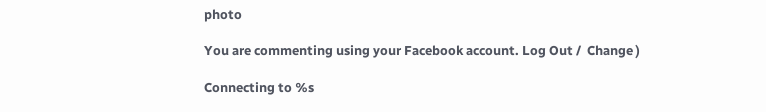photo

You are commenting using your Facebook account. Log Out /  Change )

Connecting to %s